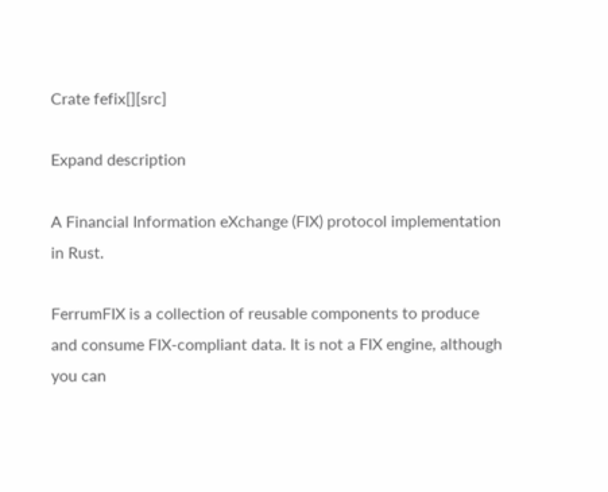Crate fefix[][src]

Expand description

A Financial Information eXchange (FIX) protocol implementation in Rust.

FerrumFIX is a collection of reusable components to produce and consume FIX-compliant data. It is not a FIX engine, although you can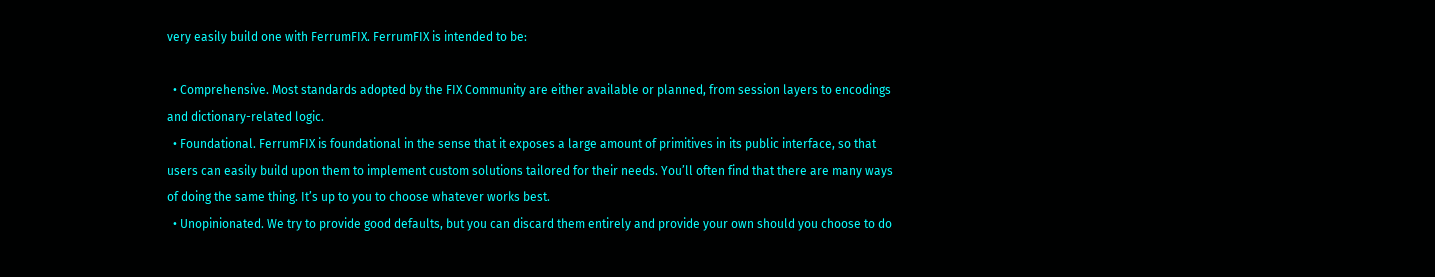very easily build one with FerrumFIX. FerrumFIX is intended to be:

  • Comprehensive. Most standards adopted by the FIX Community are either available or planned, from session layers to encodings and dictionary-related logic.
  • Foundational. FerrumFIX is foundational in the sense that it exposes a large amount of primitives in its public interface, so that users can easily build upon them to implement custom solutions tailored for their needs. You’ll often find that there are many ways of doing the same thing. It’s up to you to choose whatever works best.
  • Unopinionated. We try to provide good defaults, but you can discard them entirely and provide your own should you choose to do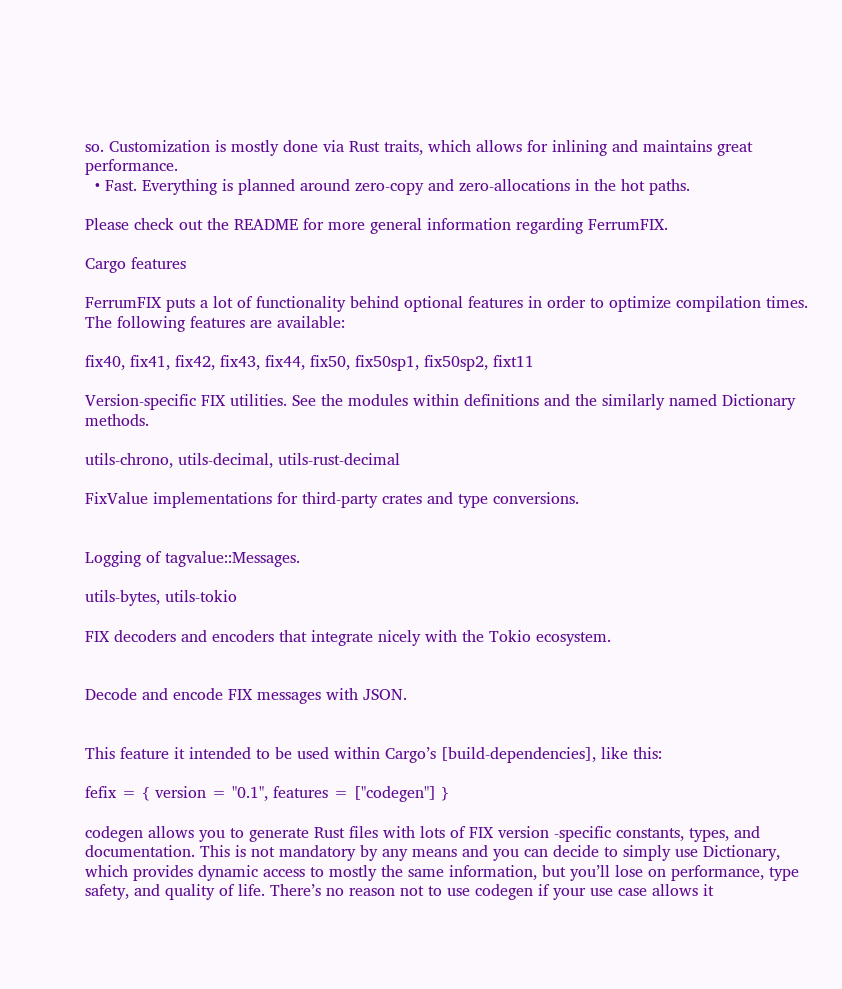so. Customization is mostly done via Rust traits, which allows for inlining and maintains great performance.
  • Fast. Everything is planned around zero-copy and zero-allocations in the hot paths.

Please check out the README for more general information regarding FerrumFIX.

Cargo features

FerrumFIX puts a lot of functionality behind optional features in order to optimize compilation times. The following features are available:

fix40, fix41, fix42, fix43, fix44, fix50, fix50sp1, fix50sp2, fixt11

Version-specific FIX utilities. See the modules within definitions and the similarly named Dictionary methods.

utils-chrono, utils-decimal, utils-rust-decimal

FixValue implementations for third-party crates and type conversions.


Logging of tagvalue::Messages.

utils-bytes, utils-tokio

FIX decoders and encoders that integrate nicely with the Tokio ecosystem.


Decode and encode FIX messages with JSON.


This feature it intended to be used within Cargo’s [build-dependencies], like this:

fefix = { version = "0.1", features = ["codegen"] }

codegen allows you to generate Rust files with lots of FIX version -specific constants, types, and documentation. This is not mandatory by any means and you can decide to simply use Dictionary, which provides dynamic access to mostly the same information, but you’ll lose on performance, type safety, and quality of life. There’s no reason not to use codegen if your use case allows it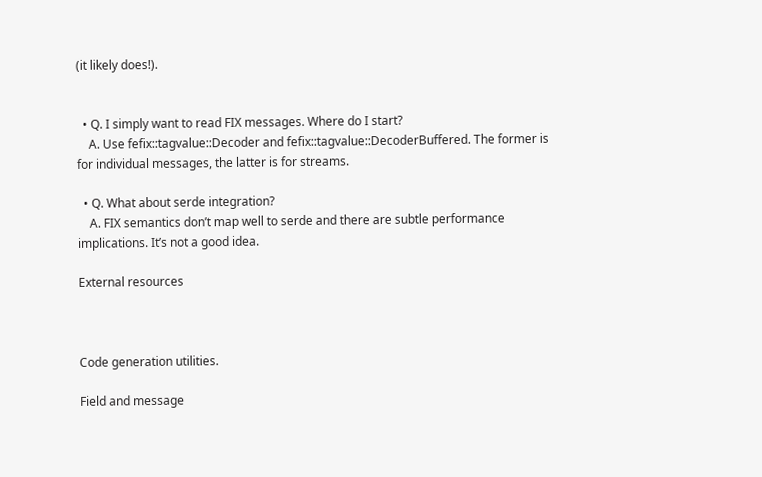(it likely does!).


  • Q. I simply want to read FIX messages. Where do I start?
    A. Use fefix::tagvalue::Decoder and fefix::tagvalue::DecoderBuffered. The former is for individual messages, the latter is for streams.

  • Q. What about serde integration?
    A. FIX semantics don’t map well to serde and there are subtle performance implications. It’s not a good idea.

External resources



Code generation utilities.

Field and message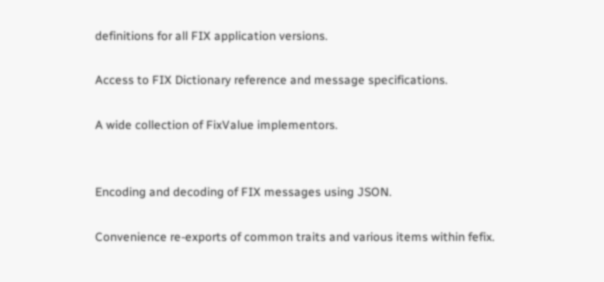definitions for all FIX application versions.

Access to FIX Dictionary reference and message specifications.

A wide collection of FixValue implementors.


Encoding and decoding of FIX messages using JSON.

Convenience re-exports of common traits and various items within fefix.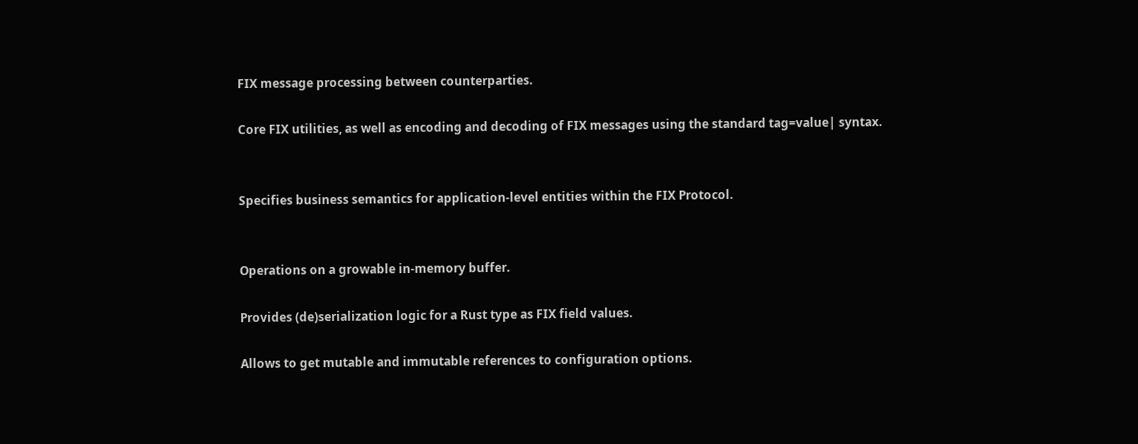FIX message processing between counterparties.

Core FIX utilities, as well as encoding and decoding of FIX messages using the standard tag=value| syntax.


Specifies business semantics for application-level entities within the FIX Protocol.


Operations on a growable in-memory buffer.

Provides (de)serialization logic for a Rust type as FIX field values.

Allows to get mutable and immutable references to configuration options.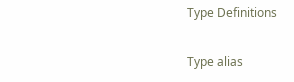Type Definitions

Type alias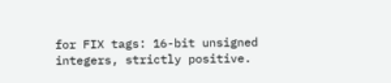for FIX tags: 16-bit unsigned integers, strictly positive.